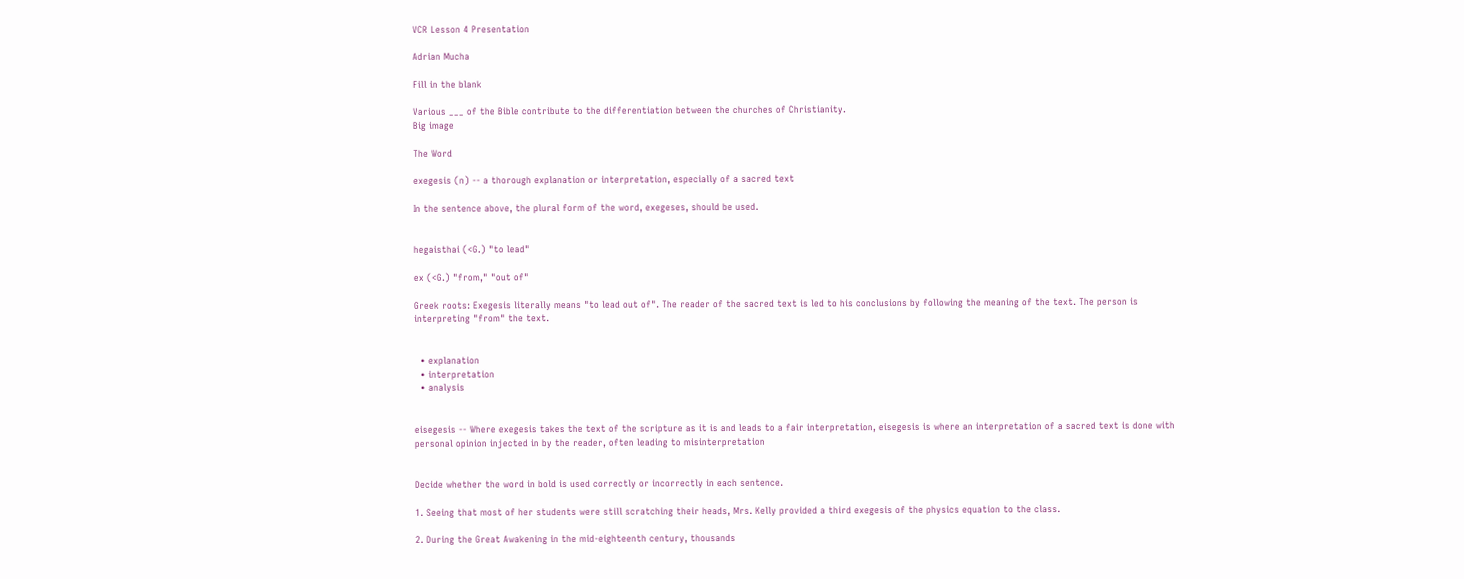VCR Lesson 4 Presentation

Adrian Mucha

Fill in the blank

Various ___ of the Bible contribute to the differentiation between the churches of Christianity.
Big image

The Word

exegesis (n) -- a thorough explanation or interpretation, especially of a sacred text

In the sentence above, the plural form of the word, exegeses, should be used.


hegaisthai (<G.) "to lead"

ex (<G.) "from," "out of"

Greek roots: Exegesis literally means "to lead out of". The reader of the sacred text is led to his conclusions by following the meaning of the text. The person is interpreting "from" the text.


  • explanation
  • interpretation
  • analysis


eisegesis -- Where exegesis takes the text of the scripture as it is and leads to a fair interpretation, eisegesis is where an interpretation of a sacred text is done with personal opinion injected in by the reader, often leading to misinterpretation


Decide whether the word in bold is used correctly or incorrectly in each sentence.

1. Seeing that most of her students were still scratching their heads, Mrs. Kelly provided a third exegesis of the physics equation to the class.

2. During the Great Awakening in the mid-eighteenth century, thousands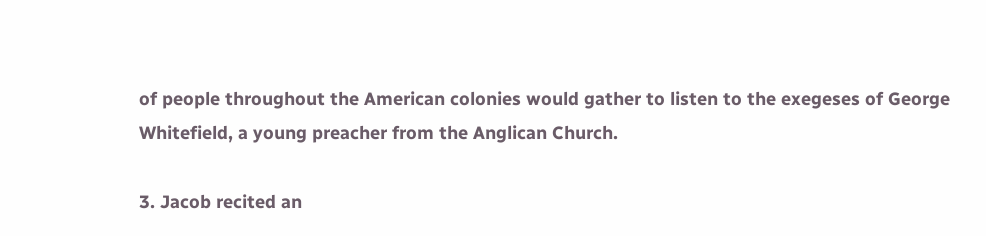of people throughout the American colonies would gather to listen to the exegeses of George Whitefield, a young preacher from the Anglican Church.

3. Jacob recited an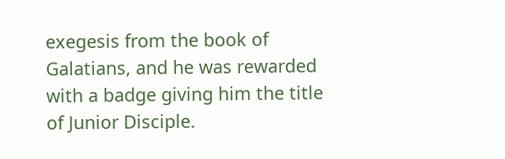exegesis from the book of Galatians, and he was rewarded with a badge giving him the title of Junior Disciple.